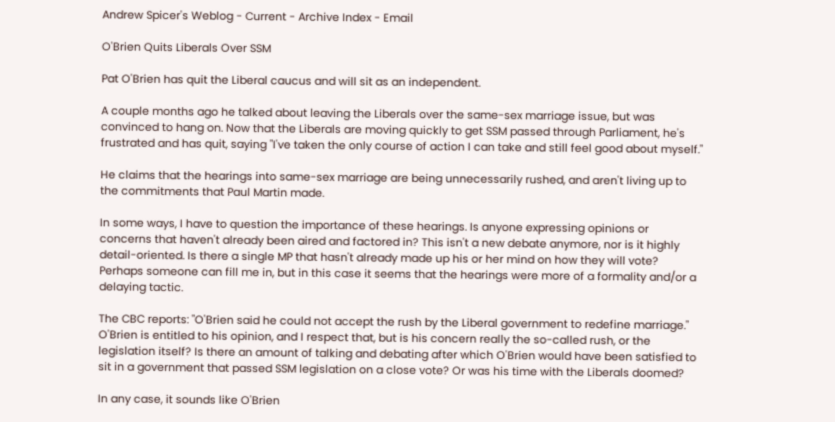Andrew Spicer's Weblog - Current - Archive Index - Email

O'Brien Quits Liberals Over SSM

Pat O'Brien has quit the Liberal caucus and will sit as an independent.

A couple months ago he talked about leaving the Liberals over the same-sex marriage issue, but was convinced to hang on. Now that the Liberals are moving quickly to get SSM passed through Parliament, he's frustrated and has quit, saying "I've taken the only course of action I can take and still feel good about myself."

He claims that the hearings into same-sex marriage are being unnecessarily rushed, and aren't living up to the commitments that Paul Martin made.

In some ways, I have to question the importance of these hearings. Is anyone expressing opinions or concerns that haven't already been aired and factored in? This isn't a new debate anymore, nor is it highly detail-oriented. Is there a single MP that hasn't already made up his or her mind on how they will vote? Perhaps someone can fill me in, but in this case it seems that the hearings were more of a formality and/or a delaying tactic.

The CBC reports: "O'Brien said he could not accept the rush by the Liberal government to redefine marriage." O'Brien is entitled to his opinion, and I respect that, but is his concern really the so-called rush, or the legislation itself? Is there an amount of talking and debating after which O'Brien would have been satisfied to sit in a government that passed SSM legislation on a close vote? Or was his time with the Liberals doomed?

In any case, it sounds like O'Brien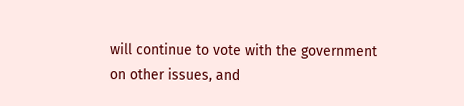will continue to vote with the government on other issues, and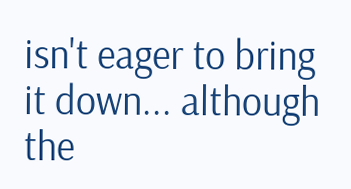isn't eager to bring it down... although the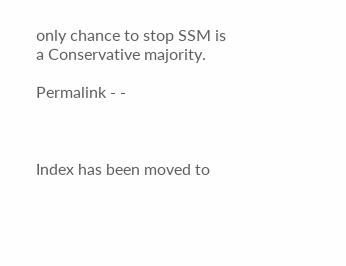only chance to stop SSM is a Conservative majority.

Permalink - -



Index has been moved to